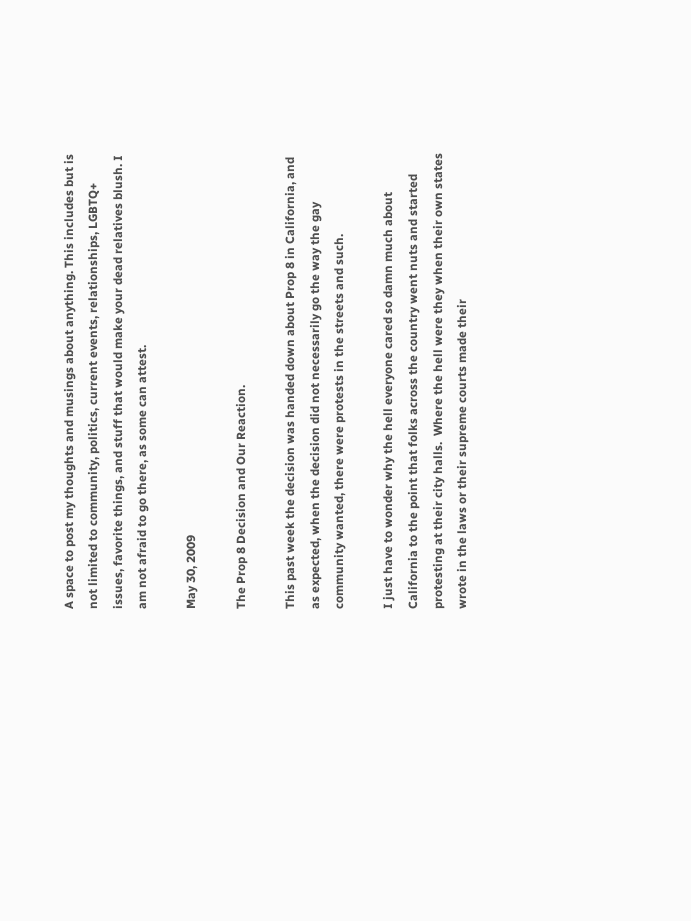A space to post my thoughts and musings about anything. This includes but is not limited to community, politics, current events, relationships, LGBTQ+ issues, favorite things, and stuff that would make your dead relatives blush. I am not afraid to go there, as some can attest.

May 30, 2009

The Prop 8 Decision and Our Reaction.

This past week the decision was handed down about Prop 8 in California, and as expected, when the decision did not necessarily go the way the gay community wanted, there were protests in the streets and such.

I just have to wonder why the hell everyone cared so damn much about California to the point that folks across the country went nuts and started protesting at their city halls.  Where the hell were they when their own states wrote in the laws or their supreme courts made their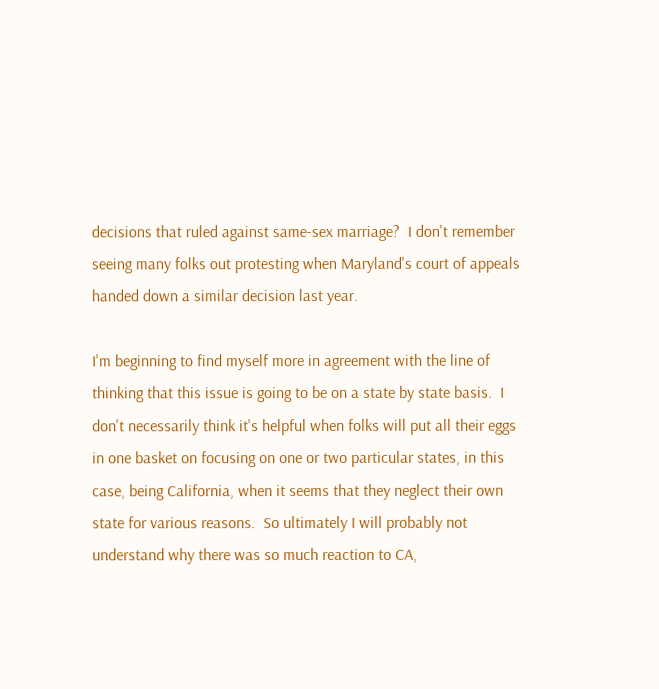decisions that ruled against same-sex marriage?  I don't remember seeing many folks out protesting when Maryland's court of appeals handed down a similar decision last year.

I'm beginning to find myself more in agreement with the line of thinking that this issue is going to be on a state by state basis.  I don't necessarily think it's helpful when folks will put all their eggs in one basket on focusing on one or two particular states, in this case, being California, when it seems that they neglect their own state for various reasons.  So ultimately I will probably not understand why there was so much reaction to CA,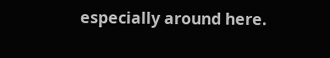especially around here.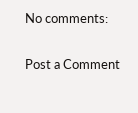No comments:

Post a Comment